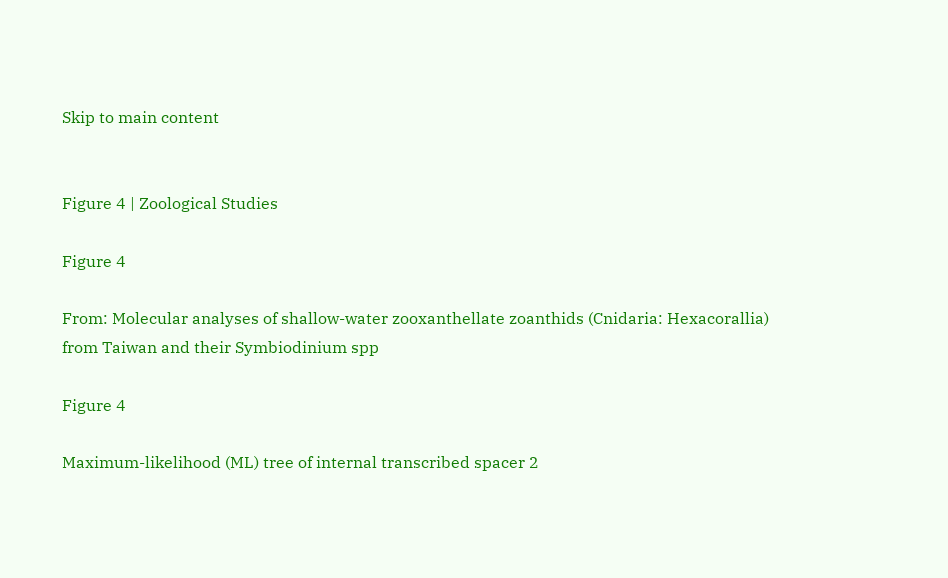Skip to main content


Figure 4 | Zoological Studies

Figure 4

From: Molecular analyses of shallow-water zooxanthellate zoanthids (Cnidaria: Hexacorallia) from Taiwan and their Symbiodinium spp

Figure 4

Maximum-likelihood (ML) tree of internal transcribed spacer 2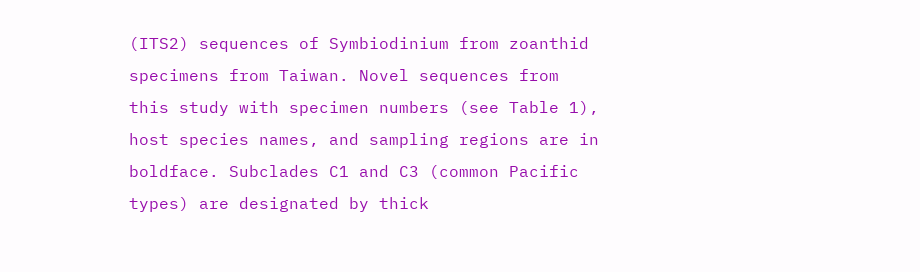(ITS2) sequences of Symbiodinium from zoanthid specimens from Taiwan. Novel sequences from this study with specimen numbers (see Table 1), host species names, and sampling regions are in boldface. Subclades C1 and C3 (common Pacific types) are designated by thick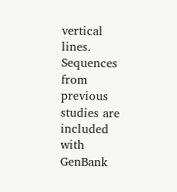vertical lines. Sequences from previous studies are included with GenBank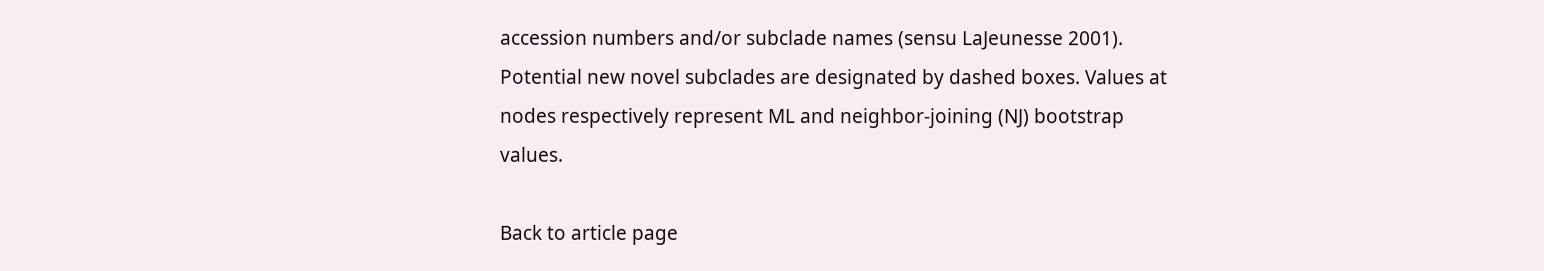accession numbers and/or subclade names (sensu LaJeunesse 2001). Potential new novel subclades are designated by dashed boxes. Values at nodes respectively represent ML and neighbor-joining (NJ) bootstrap values.

Back to article page